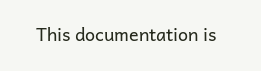This documentation is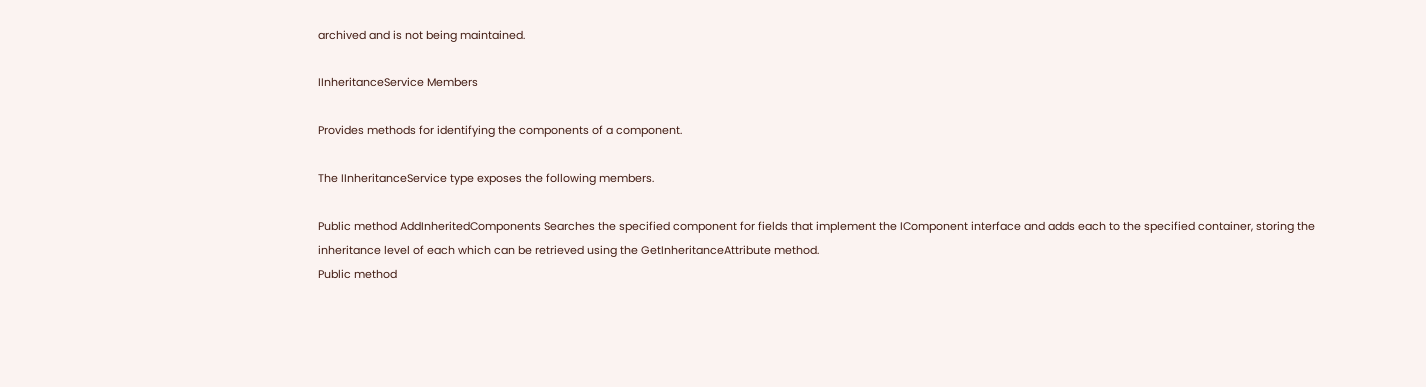archived and is not being maintained.

IInheritanceService Members

Provides methods for identifying the components of a component.

The IInheritanceService type exposes the following members.

Public method AddInheritedComponents Searches the specified component for fields that implement the IComponent interface and adds each to the specified container, storing the inheritance level of each which can be retrieved using the GetInheritanceAttribute method.
Public method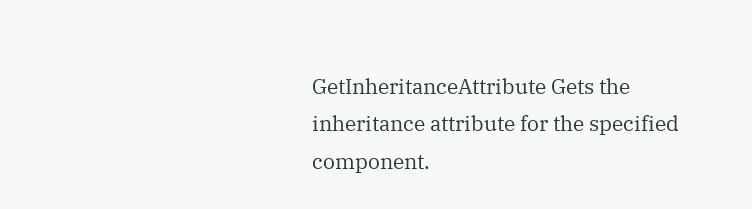GetInheritanceAttribute Gets the inheritance attribute for the specified component.